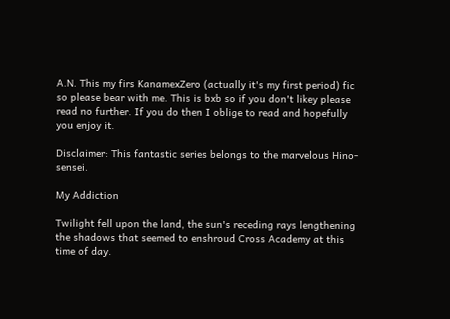A.N. This my firs KanamexZero (actually it's my first period) fic so please bear with me. This is bxb so if you don't likey please read no further. If you do then I oblige to read and hopefully you enjoy it.

Disclaimer: This fantastic series belongs to the marvelous Hino-sensei.

My Addiction

Twilight fell upon the land, the sun's receding rays lengthening the shadows that seemed to enshroud Cross Academy at this time of day.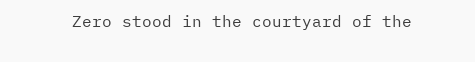Zero stood in the courtyard of the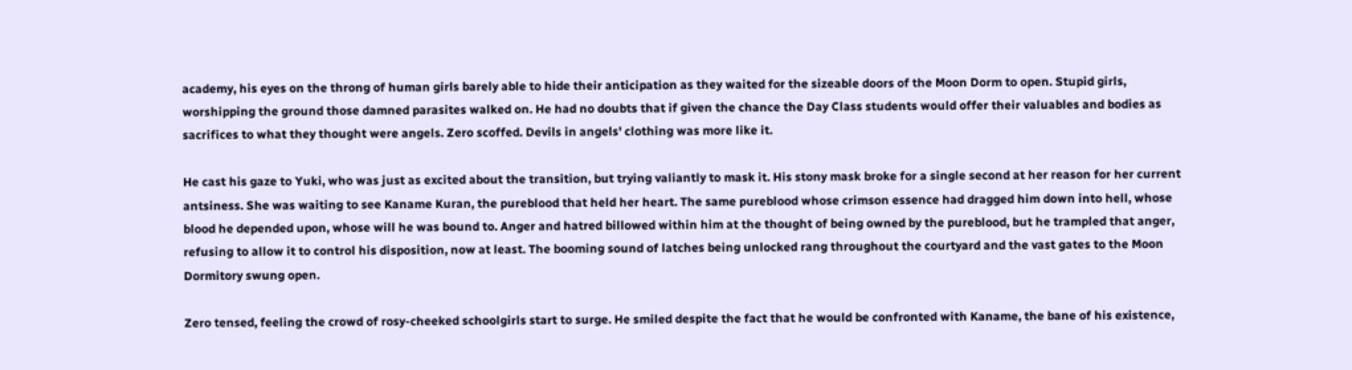academy, his eyes on the throng of human girls barely able to hide their anticipation as they waited for the sizeable doors of the Moon Dorm to open. Stupid girls, worshipping the ground those damned parasites walked on. He had no doubts that if given the chance the Day Class students would offer their valuables and bodies as sacrifices to what they thought were angels. Zero scoffed. Devils in angels' clothing was more like it.

He cast his gaze to Yuki, who was just as excited about the transition, but trying valiantly to mask it. His stony mask broke for a single second at her reason for her current antsiness. She was waiting to see Kaname Kuran, the pureblood that held her heart. The same pureblood whose crimson essence had dragged him down into hell, whose blood he depended upon, whose will he was bound to. Anger and hatred billowed within him at the thought of being owned by the pureblood, but he trampled that anger, refusing to allow it to control his disposition, now at least. The booming sound of latches being unlocked rang throughout the courtyard and the vast gates to the Moon Dormitory swung open.

Zero tensed, feeling the crowd of rosy-cheeked schoolgirls start to surge. He smiled despite the fact that he would be confronted with Kaname, the bane of his existence,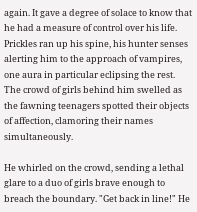again. It gave a degree of solace to know that he had a measure of control over his life. Prickles ran up his spine, his hunter senses alerting him to the approach of vampires, one aura in particular eclipsing the rest. The crowd of girls behind him swelled as the fawning teenagers spotted their objects of affection, clamoring their names simultaneously.

He whirled on the crowd, sending a lethal glare to a duo of girls brave enough to breach the boundary. "Get back in line!" He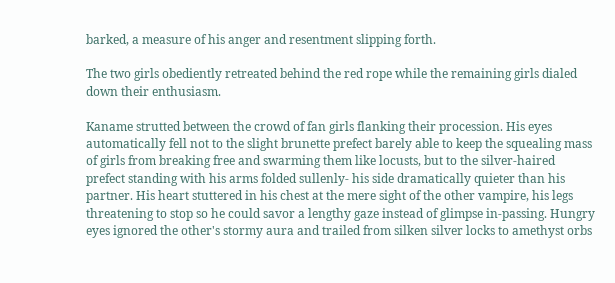barked, a measure of his anger and resentment slipping forth.

The two girls obediently retreated behind the red rope while the remaining girls dialed down their enthusiasm.

Kaname strutted between the crowd of fan girls flanking their procession. His eyes automatically fell not to the slight brunette prefect barely able to keep the squealing mass of girls from breaking free and swarming them like locusts, but to the silver-haired prefect standing with his arms folded sullenly- his side dramatically quieter than his partner. His heart stuttered in his chest at the mere sight of the other vampire, his legs threatening to stop so he could savor a lengthy gaze instead of glimpse in-passing. Hungry eyes ignored the other's stormy aura and trailed from silken silver locks to amethyst orbs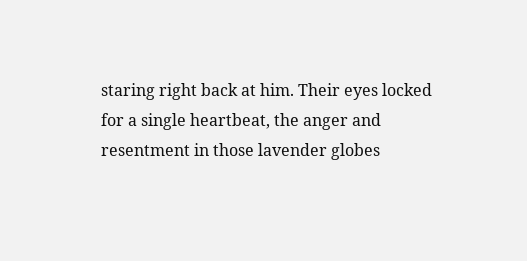staring right back at him. Their eyes locked for a single heartbeat, the anger and resentment in those lavender globes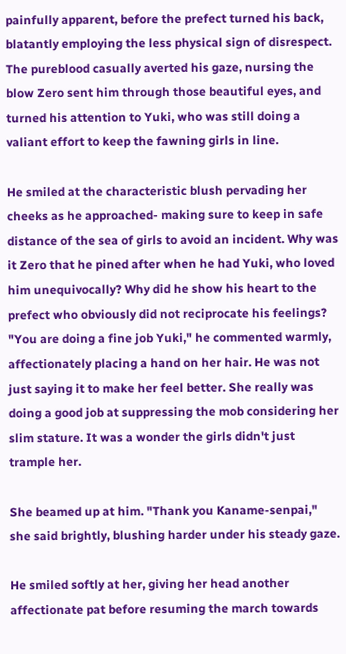painfully apparent, before the prefect turned his back, blatantly employing the less physical sign of disrespect. The pureblood casually averted his gaze, nursing the blow Zero sent him through those beautiful eyes, and turned his attention to Yuki, who was still doing a valiant effort to keep the fawning girls in line.

He smiled at the characteristic blush pervading her cheeks as he approached- making sure to keep in safe distance of the sea of girls to avoid an incident. Why was it Zero that he pined after when he had Yuki, who loved him unequivocally? Why did he show his heart to the prefect who obviously did not reciprocate his feelings? "You are doing a fine job Yuki," he commented warmly, affectionately placing a hand on her hair. He was not just saying it to make her feel better. She really was doing a good job at suppressing the mob considering her slim stature. It was a wonder the girls didn't just trample her.

She beamed up at him. "Thank you Kaname-senpai," she said brightly, blushing harder under his steady gaze.

He smiled softly at her, giving her head another affectionate pat before resuming the march towards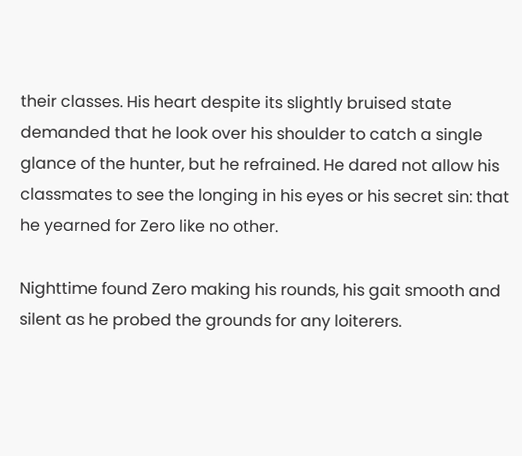their classes. His heart despite its slightly bruised state demanded that he look over his shoulder to catch a single glance of the hunter, but he refrained. He dared not allow his classmates to see the longing in his eyes or his secret sin: that he yearned for Zero like no other.

Nighttime found Zero making his rounds, his gait smooth and silent as he probed the grounds for any loiterers.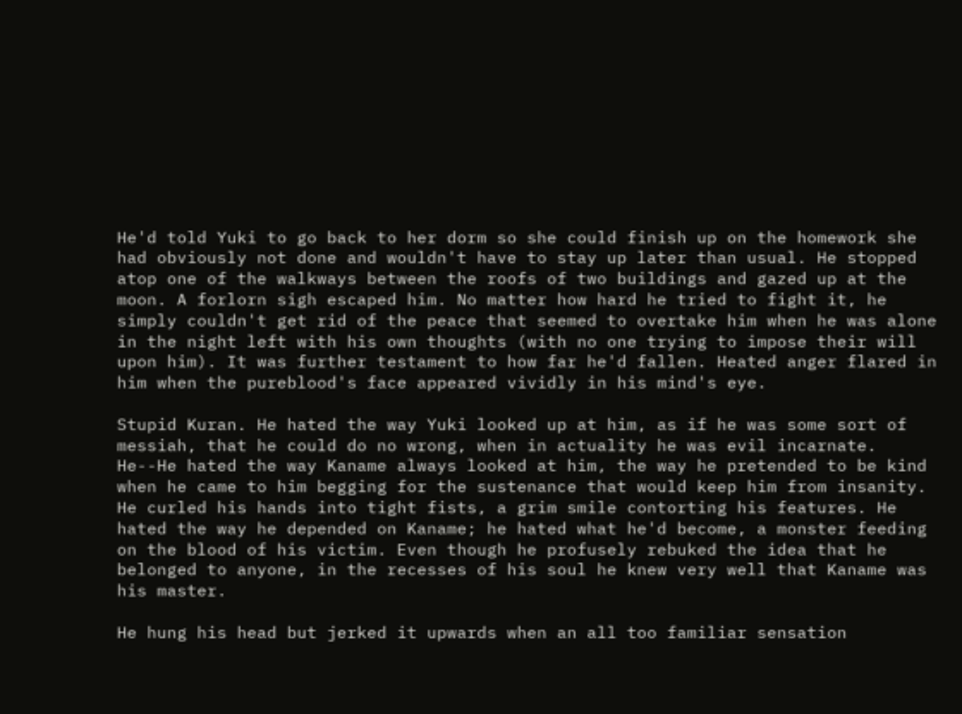He'd told Yuki to go back to her dorm so she could finish up on the homework she had obviously not done and wouldn't have to stay up later than usual. He stopped atop one of the walkways between the roofs of two buildings and gazed up at the moon. A forlorn sigh escaped him. No matter how hard he tried to fight it, he simply couldn't get rid of the peace that seemed to overtake him when he was alone in the night left with his own thoughts (with no one trying to impose their will upon him). It was further testament to how far he'd fallen. Heated anger flared in him when the pureblood's face appeared vividly in his mind's eye.

Stupid Kuran. He hated the way Yuki looked up at him, as if he was some sort of messiah, that he could do no wrong, when in actuality he was evil incarnate. He--He hated the way Kaname always looked at him, the way he pretended to be kind when he came to him begging for the sustenance that would keep him from insanity. He curled his hands into tight fists, a grim smile contorting his features. He hated the way he depended on Kaname; he hated what he'd become, a monster feeding on the blood of his victim. Even though he profusely rebuked the idea that he belonged to anyone, in the recesses of his soul he knew very well that Kaname was his master.

He hung his head but jerked it upwards when an all too familiar sensation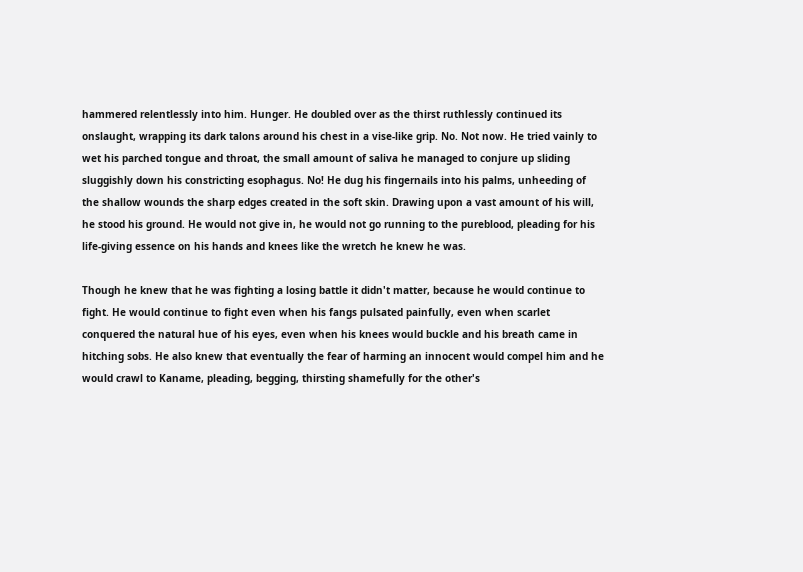hammered relentlessly into him. Hunger. He doubled over as the thirst ruthlessly continued its onslaught, wrapping its dark talons around his chest in a vise-like grip. No. Not now. He tried vainly to wet his parched tongue and throat, the small amount of saliva he managed to conjure up sliding sluggishly down his constricting esophagus. No! He dug his fingernails into his palms, unheeding of the shallow wounds the sharp edges created in the soft skin. Drawing upon a vast amount of his will, he stood his ground. He would not give in, he would not go running to the pureblood, pleading for his life-giving essence on his hands and knees like the wretch he knew he was.

Though he knew that he was fighting a losing battle it didn't matter, because he would continue to fight. He would continue to fight even when his fangs pulsated painfully, even when scarlet conquered the natural hue of his eyes, even when his knees would buckle and his breath came in hitching sobs. He also knew that eventually the fear of harming an innocent would compel him and he would crawl to Kaname, pleading, begging, thirsting shamefully for the other's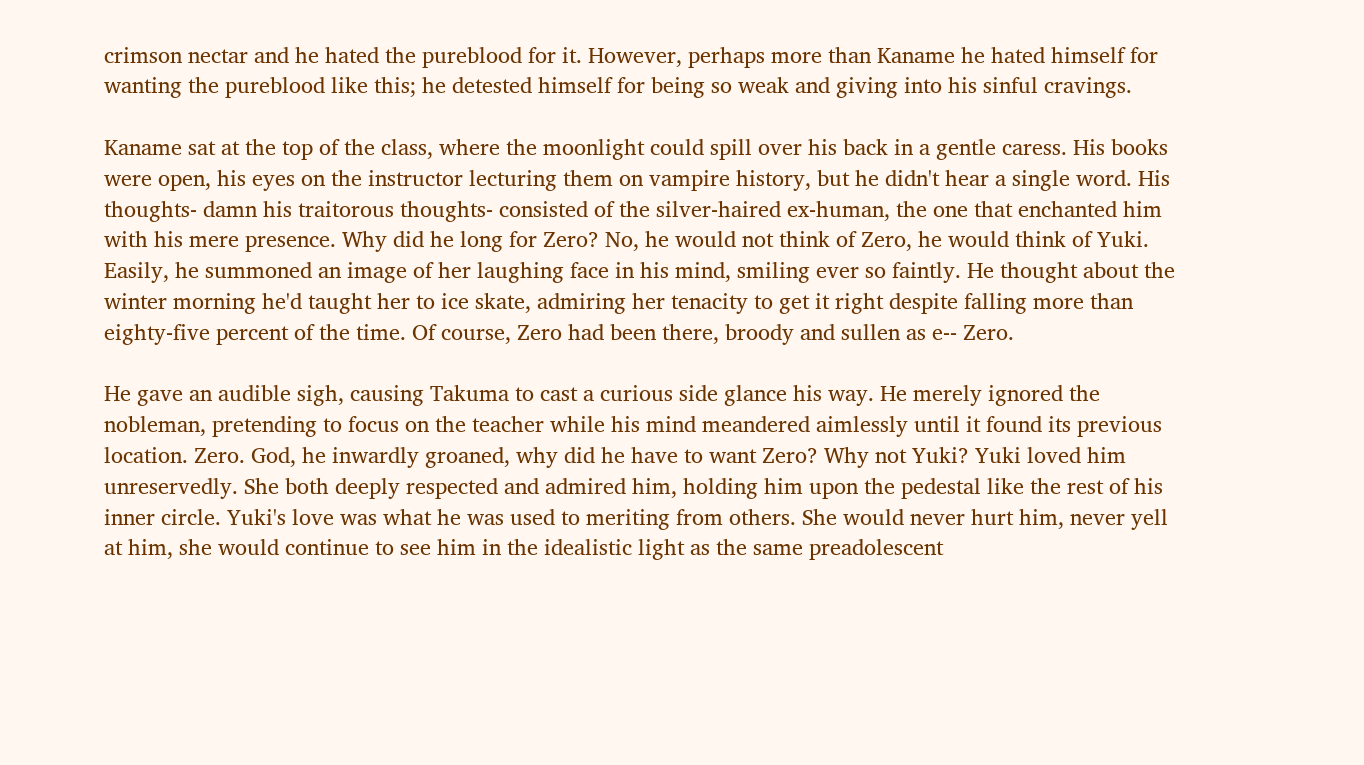crimson nectar and he hated the pureblood for it. However, perhaps more than Kaname he hated himself for wanting the pureblood like this; he detested himself for being so weak and giving into his sinful cravings.

Kaname sat at the top of the class, where the moonlight could spill over his back in a gentle caress. His books were open, his eyes on the instructor lecturing them on vampire history, but he didn't hear a single word. His thoughts- damn his traitorous thoughts- consisted of the silver-haired ex-human, the one that enchanted him with his mere presence. Why did he long for Zero? No, he would not think of Zero, he would think of Yuki. Easily, he summoned an image of her laughing face in his mind, smiling ever so faintly. He thought about the winter morning he'd taught her to ice skate, admiring her tenacity to get it right despite falling more than eighty-five percent of the time. Of course, Zero had been there, broody and sullen as e-- Zero.

He gave an audible sigh, causing Takuma to cast a curious side glance his way. He merely ignored the nobleman, pretending to focus on the teacher while his mind meandered aimlessly until it found its previous location. Zero. God, he inwardly groaned, why did he have to want Zero? Why not Yuki? Yuki loved him unreservedly. She both deeply respected and admired him, holding him upon the pedestal like the rest of his inner circle. Yuki's love was what he was used to meriting from others. She would never hurt him, never yell at him, she would continue to see him in the idealistic light as the same preadolescent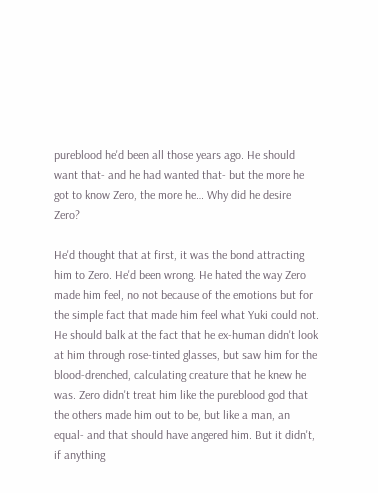pureblood he'd been all those years ago. He should want that- and he had wanted that- but the more he got to know Zero, the more he… Why did he desire Zero?

He'd thought that at first, it was the bond attracting him to Zero. He'd been wrong. He hated the way Zero made him feel, no not because of the emotions but for the simple fact that made him feel what Yuki could not. He should balk at the fact that he ex-human didn't look at him through rose-tinted glasses, but saw him for the blood-drenched, calculating creature that he knew he was. Zero didn't treat him like the pureblood god that the others made him out to be, but like a man, an equal- and that should have angered him. But it didn't, if anything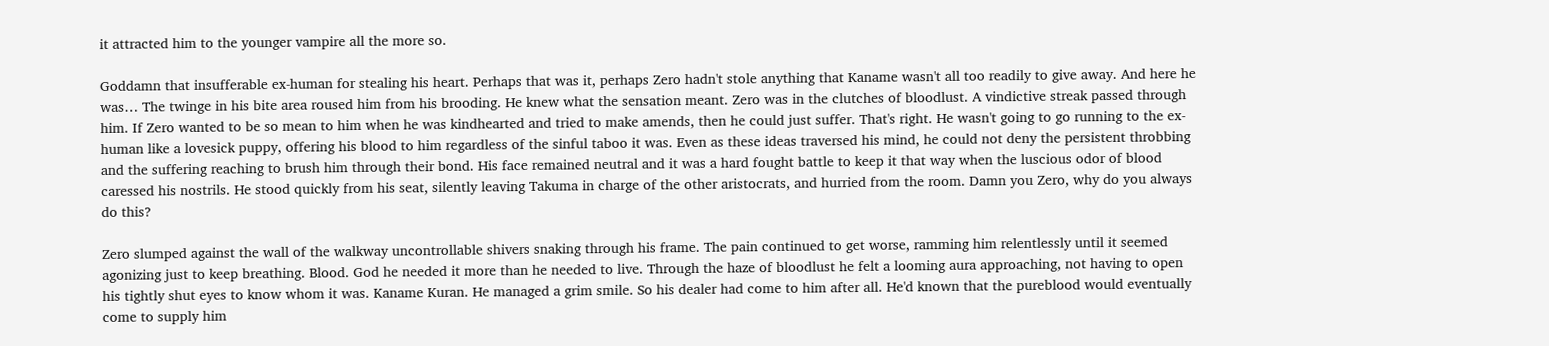it attracted him to the younger vampire all the more so.

Goddamn that insufferable ex-human for stealing his heart. Perhaps that was it, perhaps Zero hadn't stole anything that Kaname wasn't all too readily to give away. And here he was… The twinge in his bite area roused him from his brooding. He knew what the sensation meant. Zero was in the clutches of bloodlust. A vindictive streak passed through him. If Zero wanted to be so mean to him when he was kindhearted and tried to make amends, then he could just suffer. That's right. He wasn't going to go running to the ex-human like a lovesick puppy, offering his blood to him regardless of the sinful taboo it was. Even as these ideas traversed his mind, he could not deny the persistent throbbing and the suffering reaching to brush him through their bond. His face remained neutral and it was a hard fought battle to keep it that way when the luscious odor of blood caressed his nostrils. He stood quickly from his seat, silently leaving Takuma in charge of the other aristocrats, and hurried from the room. Damn you Zero, why do you always do this?

Zero slumped against the wall of the walkway uncontrollable shivers snaking through his frame. The pain continued to get worse, ramming him relentlessly until it seemed agonizing just to keep breathing. Blood. God he needed it more than he needed to live. Through the haze of bloodlust he felt a looming aura approaching, not having to open his tightly shut eyes to know whom it was. Kaname Kuran. He managed a grim smile. So his dealer had come to him after all. He'd known that the pureblood would eventually come to supply him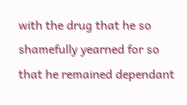with the drug that he so shamefully yearned for so that he remained dependant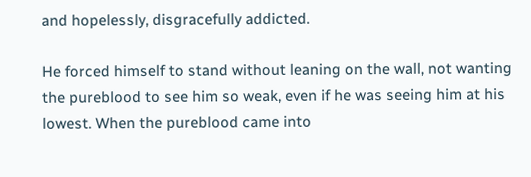and hopelessly, disgracefully addicted.

He forced himself to stand without leaning on the wall, not wanting the pureblood to see him so weak, even if he was seeing him at his lowest. When the pureblood came into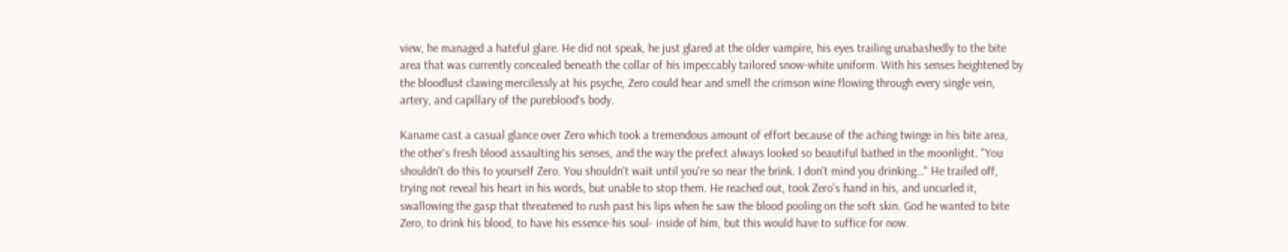view, he managed a hateful glare. He did not speak, he just glared at the older vampire, his eyes trailing unabashedly to the bite area that was currently concealed beneath the collar of his impeccably tailored snow-white uniform. With his senses heightened by the bloodlust clawing mercilessly at his psyche, Zero could hear and smell the crimson wine flowing through every single vein, artery, and capillary of the pureblood's body.

Kaname cast a casual glance over Zero which took a tremendous amount of effort because of the aching twinge in his bite area, the other's fresh blood assaulting his senses, and the way the prefect always looked so beautiful bathed in the moonlight. "You shouldn't do this to yourself Zero. You shouldn't wait until you're so near the brink. I don't mind you drinking…" He trailed off, trying not reveal his heart in his words, but unable to stop them. He reached out, took Zero's hand in his, and uncurled it, swallowing the gasp that threatened to rush past his lips when he saw the blood pooling on the soft skin. God he wanted to bite Zero, to drink his blood, to have his essence-his soul- inside of him, but this would have to suffice for now.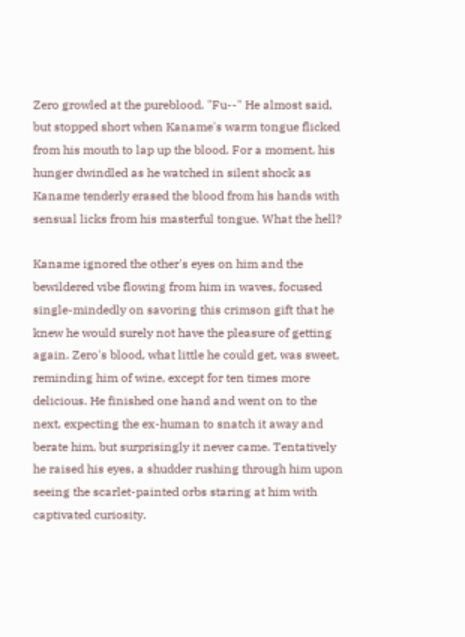Zero growled at the pureblood. "Fu--" He almost said, but stopped short when Kaname's warm tongue flicked from his mouth to lap up the blood. For a moment, his hunger dwindled as he watched in silent shock as Kaname tenderly erased the blood from his hands with sensual licks from his masterful tongue. What the hell?

Kaname ignored the other's eyes on him and the bewildered vibe flowing from him in waves, focused single-mindedly on savoring this crimson gift that he knew he would surely not have the pleasure of getting again. Zero's blood, what little he could get, was sweet, reminding him of wine, except for ten times more delicious. He finished one hand and went on to the next, expecting the ex-human to snatch it away and berate him, but surprisingly it never came. Tentatively he raised his eyes, a shudder rushing through him upon seeing the scarlet-painted orbs staring at him with captivated curiosity.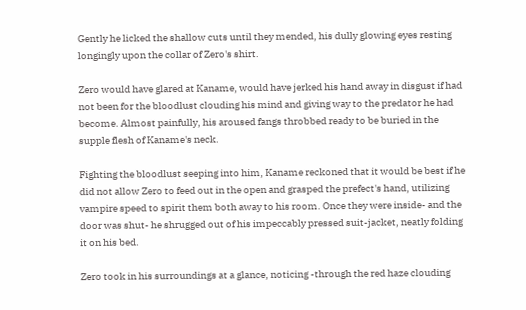Gently he licked the shallow cuts until they mended, his dully glowing eyes resting longingly upon the collar of Zero's shirt.

Zero would have glared at Kaname, would have jerked his hand away in disgust if had not been for the bloodlust clouding his mind and giving way to the predator he had become. Almost painfully, his aroused fangs throbbed ready to be buried in the supple flesh of Kaname's neck.

Fighting the bloodlust seeping into him, Kaname reckoned that it would be best if he did not allow Zero to feed out in the open and grasped the prefect's hand, utilizing vampire speed to spirit them both away to his room. Once they were inside- and the door was shut- he shrugged out of his impeccably pressed suit-jacket, neatly folding it on his bed.

Zero took in his surroundings at a glance, noticing -through the red haze clouding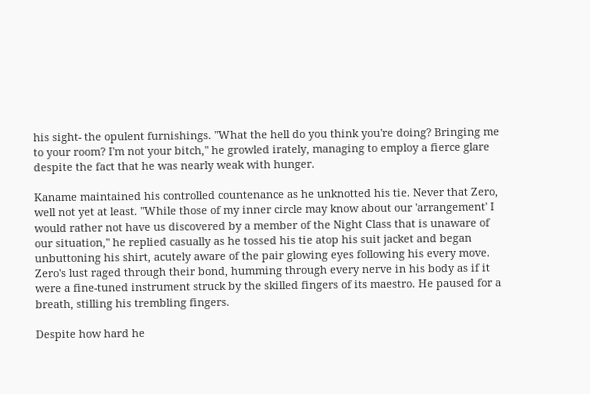his sight- the opulent furnishings. "What the hell do you think you're doing? Bringing me to your room? I'm not your bitch," he growled irately, managing to employ a fierce glare despite the fact that he was nearly weak with hunger.

Kaname maintained his controlled countenance as he unknotted his tie. Never that Zero, well not yet at least. "While those of my inner circle may know about our 'arrangement' I would rather not have us discovered by a member of the Night Class that is unaware of our situation," he replied casually as he tossed his tie atop his suit jacket and began unbuttoning his shirt, acutely aware of the pair glowing eyes following his every move. Zero's lust raged through their bond, humming through every nerve in his body as if it were a fine-tuned instrument struck by the skilled fingers of its maestro. He paused for a breath, stilling his trembling fingers.

Despite how hard he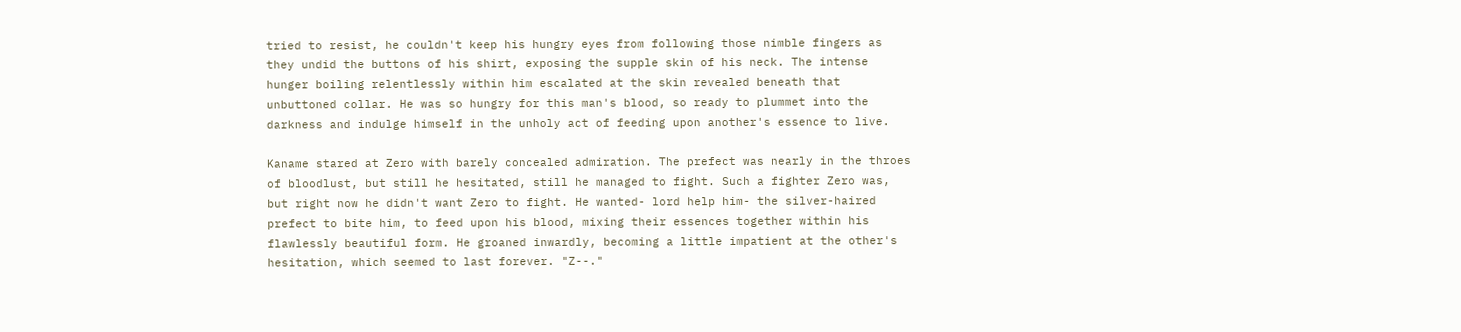tried to resist, he couldn't keep his hungry eyes from following those nimble fingers as they undid the buttons of his shirt, exposing the supple skin of his neck. The intense hunger boiling relentlessly within him escalated at the skin revealed beneath that unbuttoned collar. He was so hungry for this man's blood, so ready to plummet into the darkness and indulge himself in the unholy act of feeding upon another's essence to live.

Kaname stared at Zero with barely concealed admiration. The prefect was nearly in the throes of bloodlust, but still he hesitated, still he managed to fight. Such a fighter Zero was, but right now he didn't want Zero to fight. He wanted- lord help him- the silver-haired prefect to bite him, to feed upon his blood, mixing their essences together within his flawlessly beautiful form. He groaned inwardly, becoming a little impatient at the other's hesitation, which seemed to last forever. "Z--."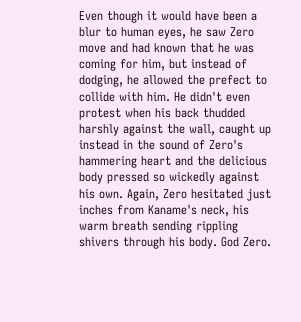Even though it would have been a blur to human eyes, he saw Zero move and had known that he was coming for him, but instead of dodging, he allowed the prefect to collide with him. He didn't even protest when his back thudded harshly against the wall, caught up instead in the sound of Zero's hammering heart and the delicious body pressed so wickedly against his own. Again, Zero hesitated just inches from Kaname's neck, his warm breath sending rippling shivers through his body. God Zero.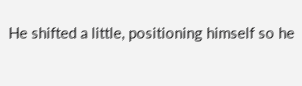He shifted a little, positioning himself so he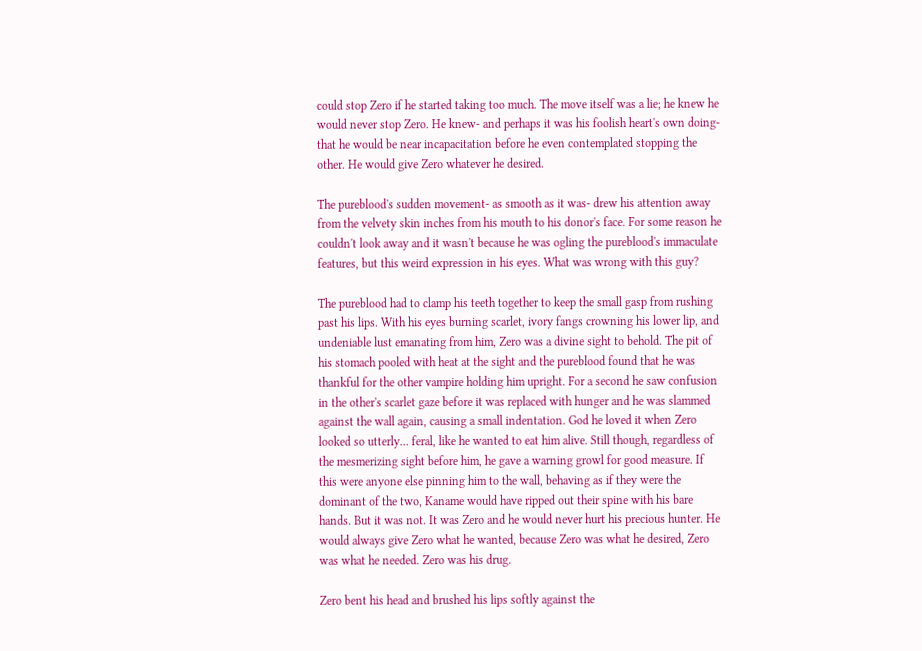could stop Zero if he started taking too much. The move itself was a lie; he knew he would never stop Zero. He knew- and perhaps it was his foolish heart's own doing- that he would be near incapacitation before he even contemplated stopping the other. He would give Zero whatever he desired.

The pureblood's sudden movement- as smooth as it was- drew his attention away from the velvety skin inches from his mouth to his donor's face. For some reason he couldn't look away and it wasn't because he was ogling the pureblood's immaculate features, but this weird expression in his eyes. What was wrong with this guy?

The pureblood had to clamp his teeth together to keep the small gasp from rushing past his lips. With his eyes burning scarlet, ivory fangs crowning his lower lip, and undeniable lust emanating from him, Zero was a divine sight to behold. The pit of his stomach pooled with heat at the sight and the pureblood found that he was thankful for the other vampire holding him upright. For a second he saw confusion in the other's scarlet gaze before it was replaced with hunger and he was slammed against the wall again, causing a small indentation. God he loved it when Zero looked so utterly… feral, like he wanted to eat him alive. Still though, regardless of the mesmerizing sight before him, he gave a warning growl for good measure. If this were anyone else pinning him to the wall, behaving as if they were the dominant of the two, Kaname would have ripped out their spine with his bare hands. But it was not. It was Zero and he would never hurt his precious hunter. He would always give Zero what he wanted, because Zero was what he desired, Zero was what he needed. Zero was his drug.

Zero bent his head and brushed his lips softly against the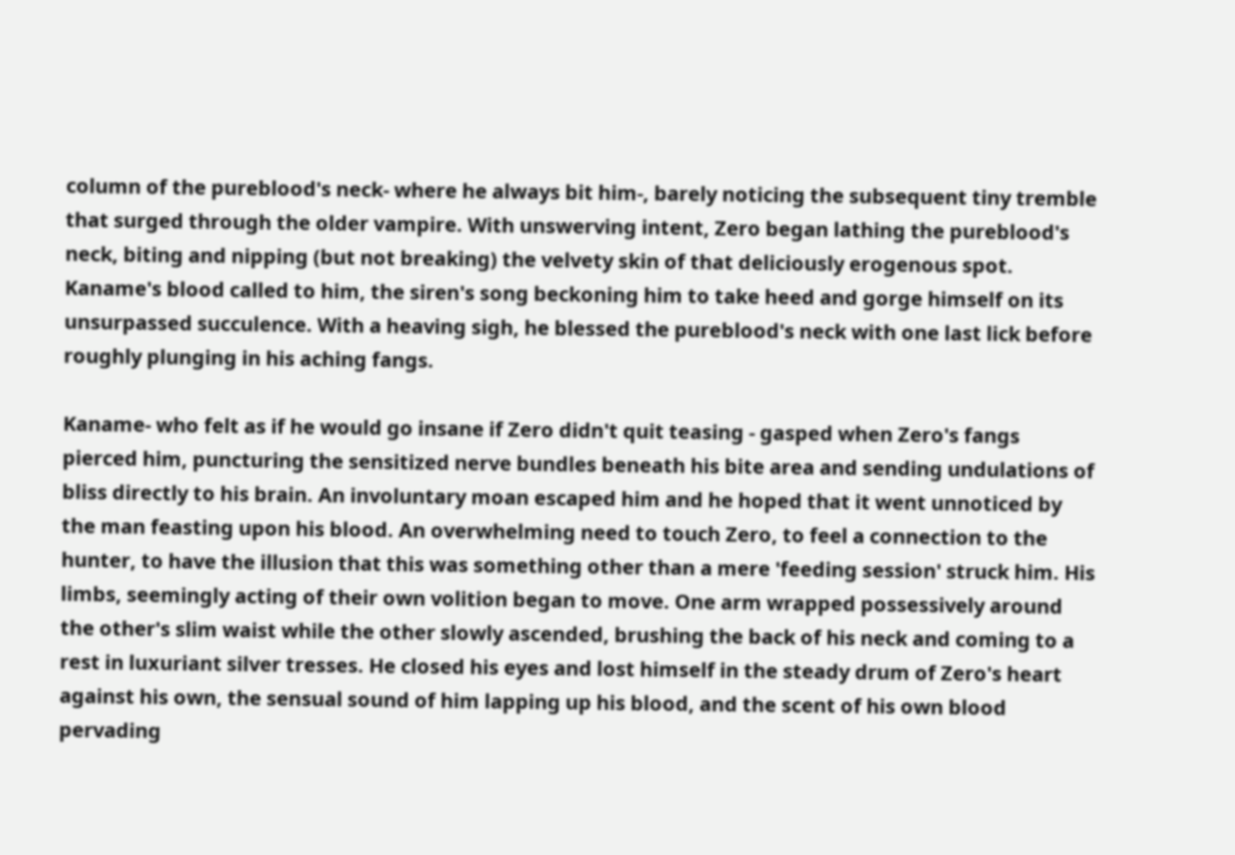column of the pureblood's neck- where he always bit him-, barely noticing the subsequent tiny tremble that surged through the older vampire. With unswerving intent, Zero began lathing the pureblood's neck, biting and nipping (but not breaking) the velvety skin of that deliciously erogenous spot. Kaname's blood called to him, the siren's song beckoning him to take heed and gorge himself on its unsurpassed succulence. With a heaving sigh, he blessed the pureblood's neck with one last lick before roughly plunging in his aching fangs.

Kaname- who felt as if he would go insane if Zero didn't quit teasing - gasped when Zero's fangs pierced him, puncturing the sensitized nerve bundles beneath his bite area and sending undulations of bliss directly to his brain. An involuntary moan escaped him and he hoped that it went unnoticed by the man feasting upon his blood. An overwhelming need to touch Zero, to feel a connection to the hunter, to have the illusion that this was something other than a mere 'feeding session' struck him. His limbs, seemingly acting of their own volition began to move. One arm wrapped possessively around the other's slim waist while the other slowly ascended, brushing the back of his neck and coming to a rest in luxuriant silver tresses. He closed his eyes and lost himself in the steady drum of Zero's heart against his own, the sensual sound of him lapping up his blood, and the scent of his own blood pervading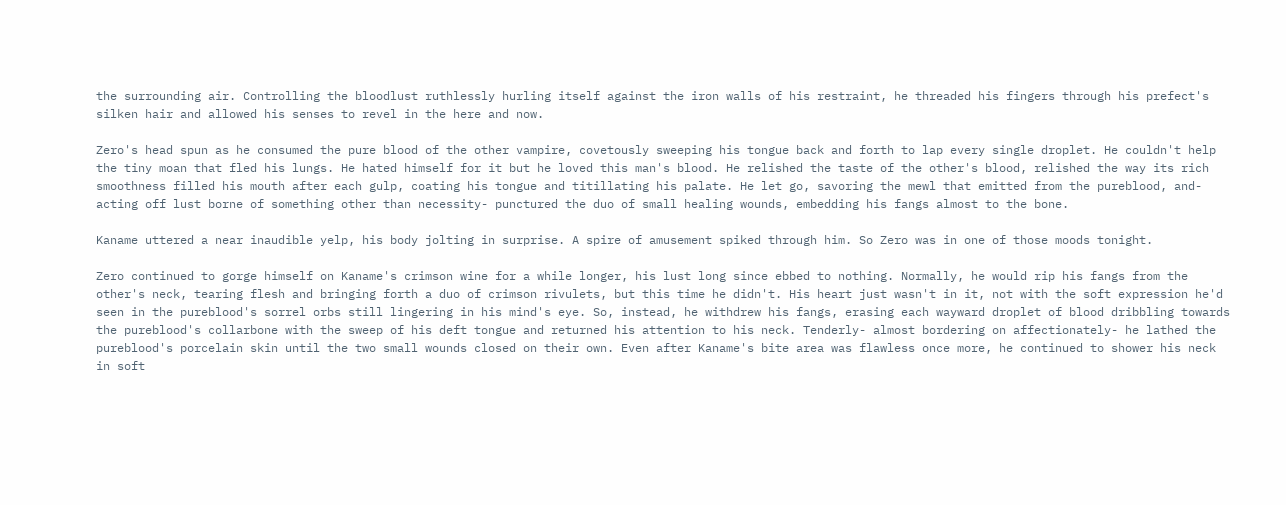the surrounding air. Controlling the bloodlust ruthlessly hurling itself against the iron walls of his restraint, he threaded his fingers through his prefect's silken hair and allowed his senses to revel in the here and now.

Zero's head spun as he consumed the pure blood of the other vampire, covetously sweeping his tongue back and forth to lap every single droplet. He couldn't help the tiny moan that fled his lungs. He hated himself for it but he loved this man's blood. He relished the taste of the other's blood, relished the way its rich smoothness filled his mouth after each gulp, coating his tongue and titillating his palate. He let go, savoring the mewl that emitted from the pureblood, and- acting off lust borne of something other than necessity- punctured the duo of small healing wounds, embedding his fangs almost to the bone.

Kaname uttered a near inaudible yelp, his body jolting in surprise. A spire of amusement spiked through him. So Zero was in one of those moods tonight.

Zero continued to gorge himself on Kaname's crimson wine for a while longer, his lust long since ebbed to nothing. Normally, he would rip his fangs from the other's neck, tearing flesh and bringing forth a duo of crimson rivulets, but this time he didn't. His heart just wasn't in it, not with the soft expression he'd seen in the pureblood's sorrel orbs still lingering in his mind's eye. So, instead, he withdrew his fangs, erasing each wayward droplet of blood dribbling towards the pureblood's collarbone with the sweep of his deft tongue and returned his attention to his neck. Tenderly- almost bordering on affectionately- he lathed the pureblood's porcelain skin until the two small wounds closed on their own. Even after Kaname's bite area was flawless once more, he continued to shower his neck in soft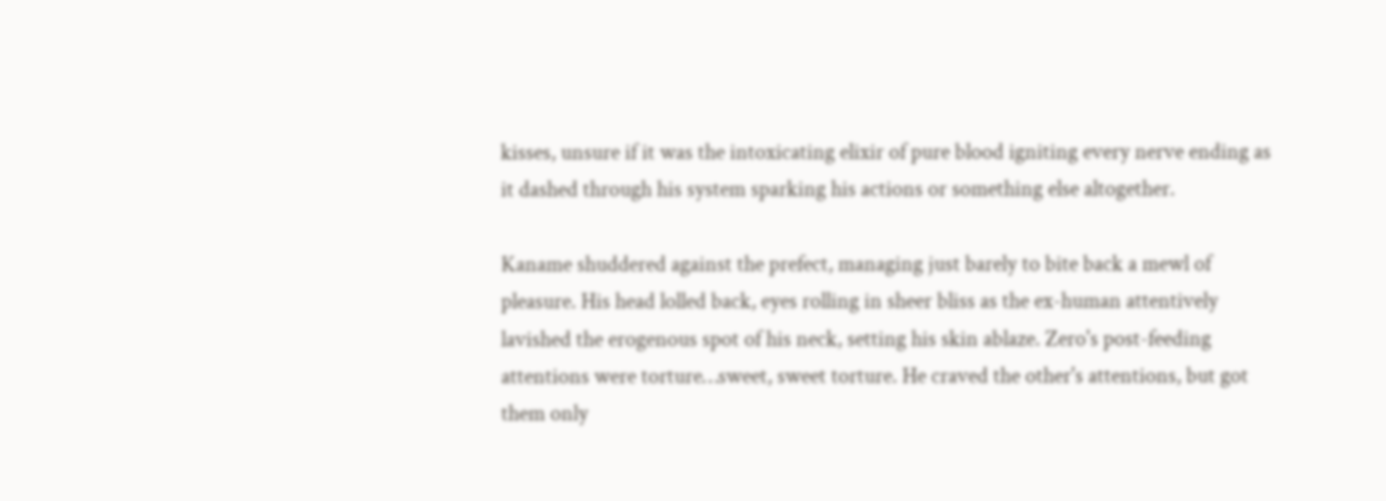kisses, unsure if it was the intoxicating elixir of pure blood igniting every nerve ending as it dashed through his system sparking his actions or something else altogether.

Kaname shuddered against the prefect, managing just barely to bite back a mewl of pleasure. His head lolled back, eyes rolling in sheer bliss as the ex-human attentively lavished the erogenous spot of his neck, setting his skin ablaze. Zero's post-feeding attentions were torture…sweet, sweet torture. He craved the other's attentions, but got them only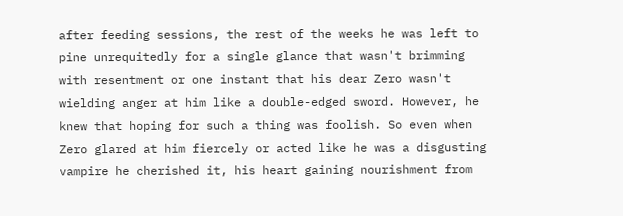after feeding sessions, the rest of the weeks he was left to pine unrequitedly for a single glance that wasn't brimming with resentment or one instant that his dear Zero wasn't wielding anger at him like a double-edged sword. However, he knew that hoping for such a thing was foolish. So even when Zero glared at him fiercely or acted like he was a disgusting vampire he cherished it, his heart gaining nourishment from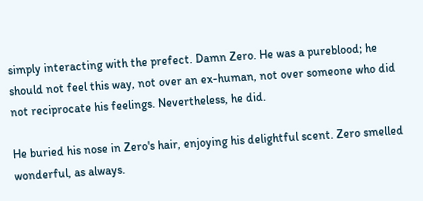simply interacting with the prefect. Damn Zero. He was a pureblood; he should not feel this way, not over an ex-human, not over someone who did not reciprocate his feelings. Nevertheless, he did.

He buried his nose in Zero's hair, enjoying his delightful scent. Zero smelled wonderful, as always.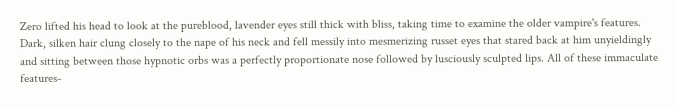Zero lifted his head to look at the pureblood, lavender eyes still thick with bliss, taking time to examine the older vampire's features. Dark, silken hair clung closely to the nape of his neck and fell messily into mesmerizing russet eyes that stared back at him unyieldingly and sitting between those hypnotic orbs was a perfectly proportionate nose followed by lusciously sculpted lips. All of these immaculate features-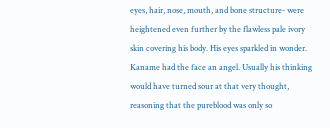eyes, hair, nose, mouth, and bone structure- were heightened even further by the flawless pale ivory skin covering his body. His eyes sparkled in wonder. Kaname had the face an angel. Usually his thinking would have turned sour at that very thought, reasoning that the pureblood was only so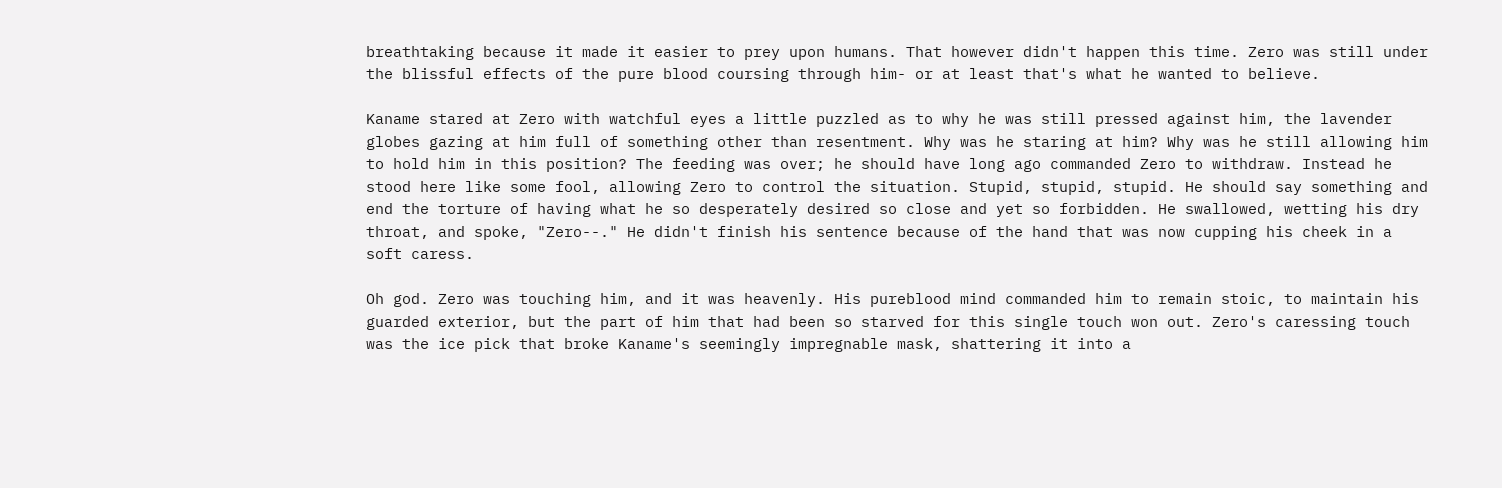breathtaking because it made it easier to prey upon humans. That however didn't happen this time. Zero was still under the blissful effects of the pure blood coursing through him- or at least that's what he wanted to believe.

Kaname stared at Zero with watchful eyes a little puzzled as to why he was still pressed against him, the lavender globes gazing at him full of something other than resentment. Why was he staring at him? Why was he still allowing him to hold him in this position? The feeding was over; he should have long ago commanded Zero to withdraw. Instead he stood here like some fool, allowing Zero to control the situation. Stupid, stupid, stupid. He should say something and end the torture of having what he so desperately desired so close and yet so forbidden. He swallowed, wetting his dry throat, and spoke, "Zero--." He didn't finish his sentence because of the hand that was now cupping his cheek in a soft caress.

Oh god. Zero was touching him, and it was heavenly. His pureblood mind commanded him to remain stoic, to maintain his guarded exterior, but the part of him that had been so starved for this single touch won out. Zero's caressing touch was the ice pick that broke Kaname's seemingly impregnable mask, shattering it into a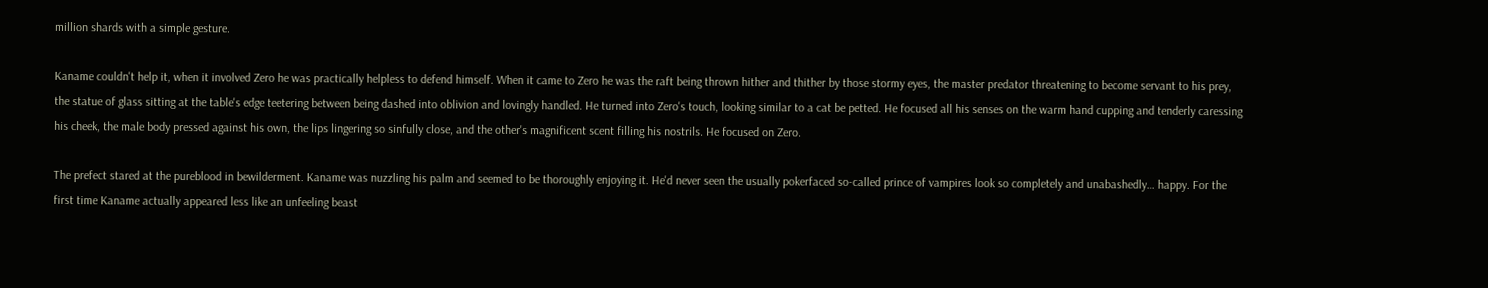million shards with a simple gesture.

Kaname couldn't help it, when it involved Zero he was practically helpless to defend himself. When it came to Zero he was the raft being thrown hither and thither by those stormy eyes, the master predator threatening to become servant to his prey, the statue of glass sitting at the table's edge teetering between being dashed into oblivion and lovingly handled. He turned into Zero's touch, looking similar to a cat be petted. He focused all his senses on the warm hand cupping and tenderly caressing his cheek, the male body pressed against his own, the lips lingering so sinfully close, and the other's magnificent scent filling his nostrils. He focused on Zero.

The prefect stared at the pureblood in bewilderment. Kaname was nuzzling his palm and seemed to be thoroughly enjoying it. He'd never seen the usually pokerfaced so-called prince of vampires look so completely and unabashedly… happy. For the first time Kaname actually appeared less like an unfeeling beast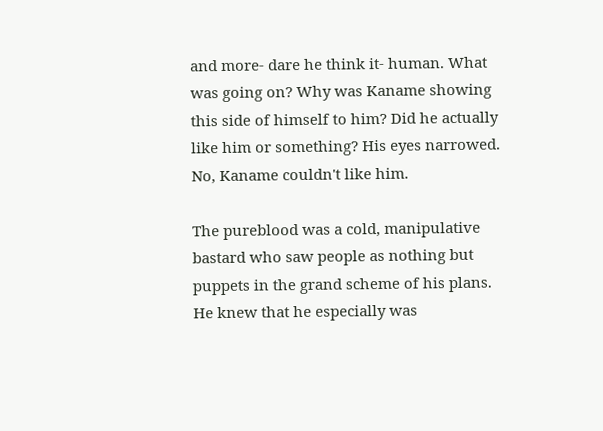and more- dare he think it- human. What was going on? Why was Kaname showing this side of himself to him? Did he actually like him or something? His eyes narrowed. No, Kaname couldn't like him.

The pureblood was a cold, manipulative bastard who saw people as nothing but puppets in the grand scheme of his plans. He knew that he especially was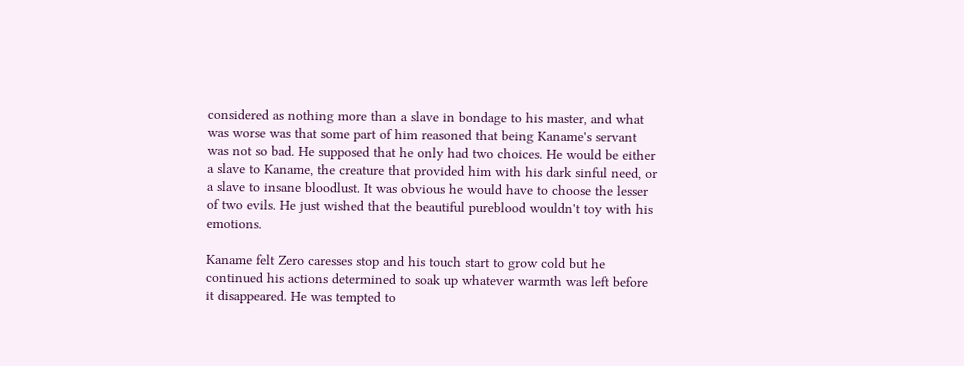considered as nothing more than a slave in bondage to his master, and what was worse was that some part of him reasoned that being Kaname's servant was not so bad. He supposed that he only had two choices. He would be either a slave to Kaname, the creature that provided him with his dark sinful need, or a slave to insane bloodlust. It was obvious he would have to choose the lesser of two evils. He just wished that the beautiful pureblood wouldn't toy with his emotions.

Kaname felt Zero caresses stop and his touch start to grow cold but he continued his actions determined to soak up whatever warmth was left before it disappeared. He was tempted to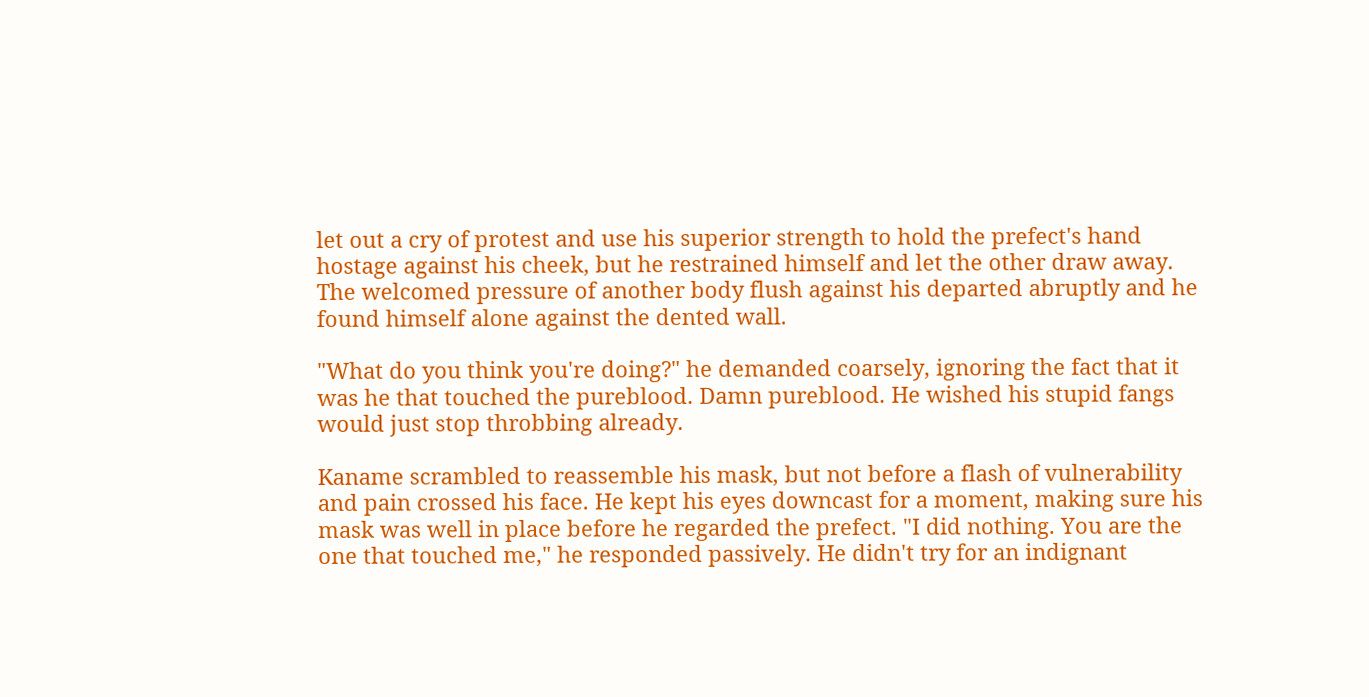let out a cry of protest and use his superior strength to hold the prefect's hand hostage against his cheek, but he restrained himself and let the other draw away. The welcomed pressure of another body flush against his departed abruptly and he found himself alone against the dented wall.

"What do you think you're doing?" he demanded coarsely, ignoring the fact that it was he that touched the pureblood. Damn pureblood. He wished his stupid fangs would just stop throbbing already.

Kaname scrambled to reassemble his mask, but not before a flash of vulnerability and pain crossed his face. He kept his eyes downcast for a moment, making sure his mask was well in place before he regarded the prefect. "I did nothing. You are the one that touched me," he responded passively. He didn't try for an indignant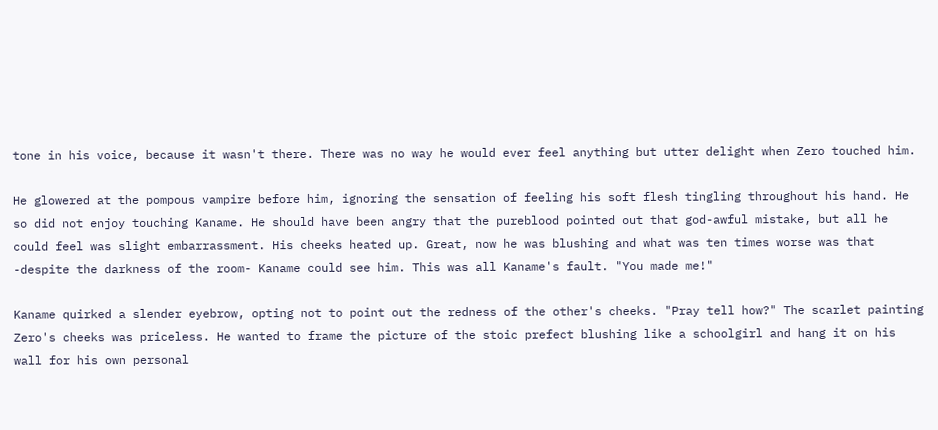tone in his voice, because it wasn't there. There was no way he would ever feel anything but utter delight when Zero touched him.

He glowered at the pompous vampire before him, ignoring the sensation of feeling his soft flesh tingling throughout his hand. He so did not enjoy touching Kaname. He should have been angry that the pureblood pointed out that god-awful mistake, but all he could feel was slight embarrassment. His cheeks heated up. Great, now he was blushing and what was ten times worse was that -despite the darkness of the room- Kaname could see him. This was all Kaname's fault. "You made me!"

Kaname quirked a slender eyebrow, opting not to point out the redness of the other's cheeks. "Pray tell how?" The scarlet painting Zero's cheeks was priceless. He wanted to frame the picture of the stoic prefect blushing like a schoolgirl and hang it on his wall for his own personal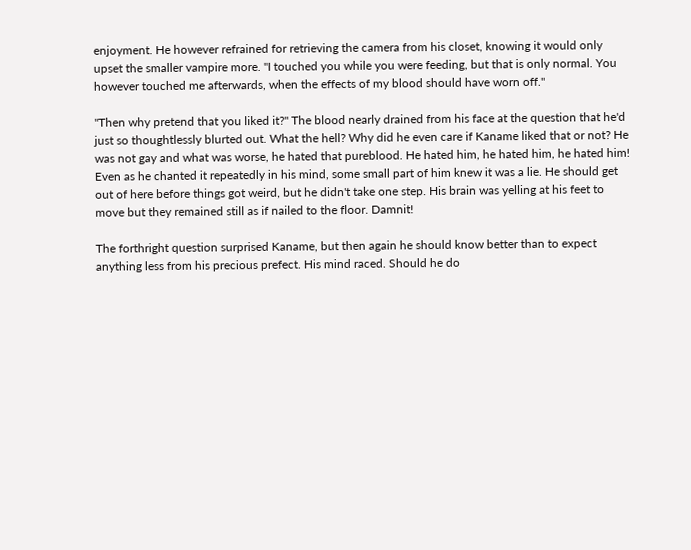enjoyment. He however refrained for retrieving the camera from his closet, knowing it would only upset the smaller vampire more. "I touched you while you were feeding, but that is only normal. You however touched me afterwards, when the effects of my blood should have worn off."

"Then why pretend that you liked it?" The blood nearly drained from his face at the question that he'd just so thoughtlessly blurted out. What the hell? Why did he even care if Kaname liked that or not? He was not gay and what was worse, he hated that pureblood. He hated him, he hated him, he hated him! Even as he chanted it repeatedly in his mind, some small part of him knew it was a lie. He should get out of here before things got weird, but he didn't take one step. His brain was yelling at his feet to move but they remained still as if nailed to the floor. Damnit!

The forthright question surprised Kaname, but then again he should know better than to expect anything less from his precious prefect. His mind raced. Should he do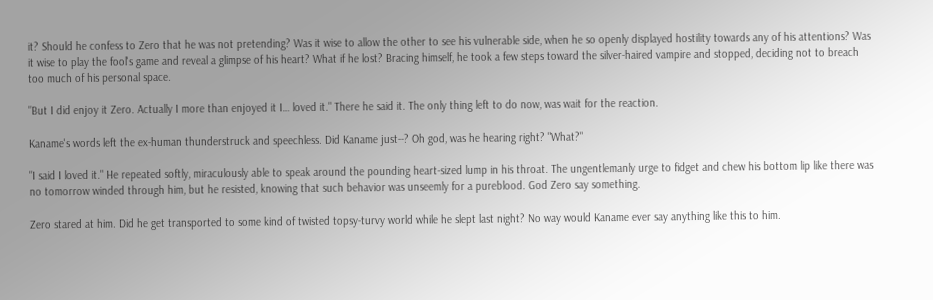it? Should he confess to Zero that he was not pretending? Was it wise to allow the other to see his vulnerable side, when he so openly displayed hostility towards any of his attentions? Was it wise to play the fool's game and reveal a glimpse of his heart? What if he lost? Bracing himself, he took a few steps toward the silver-haired vampire and stopped, deciding not to breach too much of his personal space.

"But I did enjoy it Zero. Actually I more than enjoyed it I… loved it." There he said it. The only thing left to do now, was wait for the reaction.

Kaname's words left the ex-human thunderstruck and speechless. Did Kaname just--? Oh god, was he hearing right? "What?"

"I said I loved it." He repeated softly, miraculously able to speak around the pounding heart-sized lump in his throat. The ungentlemanly urge to fidget and chew his bottom lip like there was no tomorrow winded through him, but he resisted, knowing that such behavior was unseemly for a pureblood. God Zero say something.

Zero stared at him. Did he get transported to some kind of twisted topsy-turvy world while he slept last night? No way would Kaname ever say anything like this to him.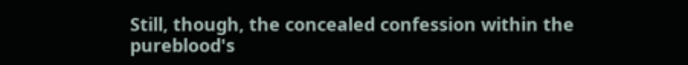Still, though, the concealed confession within the pureblood's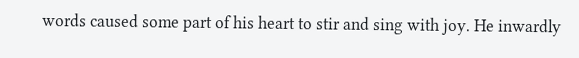words caused some part of his heart to stir and sing with joy. He inwardly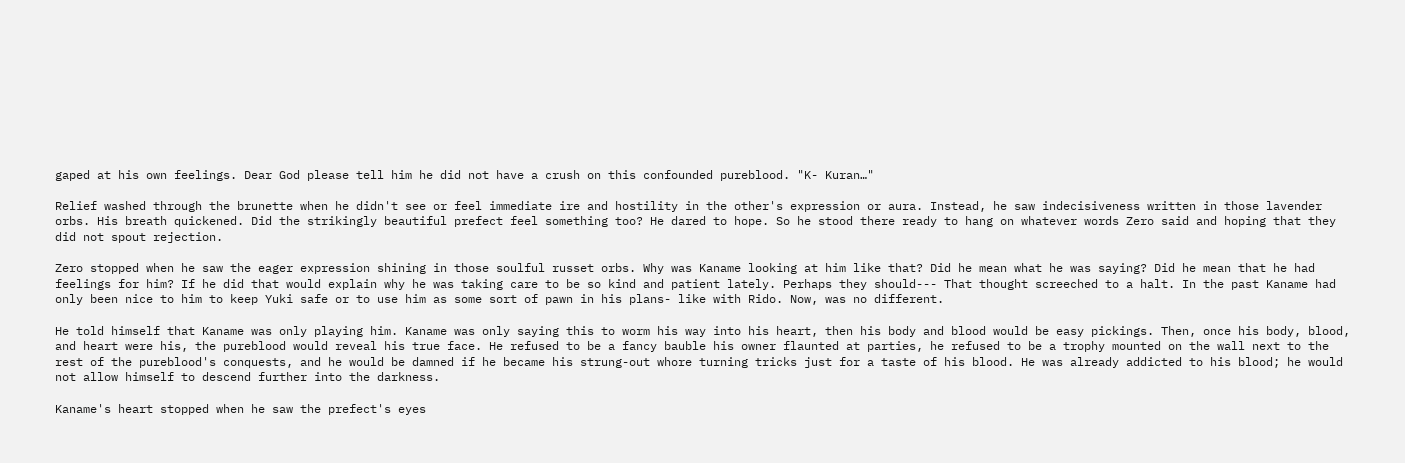gaped at his own feelings. Dear God please tell him he did not have a crush on this confounded pureblood. "K- Kuran…"

Relief washed through the brunette when he didn't see or feel immediate ire and hostility in the other's expression or aura. Instead, he saw indecisiveness written in those lavender orbs. His breath quickened. Did the strikingly beautiful prefect feel something too? He dared to hope. So he stood there ready to hang on whatever words Zero said and hoping that they did not spout rejection.

Zero stopped when he saw the eager expression shining in those soulful russet orbs. Why was Kaname looking at him like that? Did he mean what he was saying? Did he mean that he had feelings for him? If he did that would explain why he was taking care to be so kind and patient lately. Perhaps they should--- That thought screeched to a halt. In the past Kaname had only been nice to him to keep Yuki safe or to use him as some sort of pawn in his plans- like with Rido. Now, was no different.

He told himself that Kaname was only playing him. Kaname was only saying this to worm his way into his heart, then his body and blood would be easy pickings. Then, once his body, blood, and heart were his, the pureblood would reveal his true face. He refused to be a fancy bauble his owner flaunted at parties, he refused to be a trophy mounted on the wall next to the rest of the pureblood's conquests, and he would be damned if he became his strung-out whore turning tricks just for a taste of his blood. He was already addicted to his blood; he would not allow himself to descend further into the darkness.

Kaname's heart stopped when he saw the prefect's eyes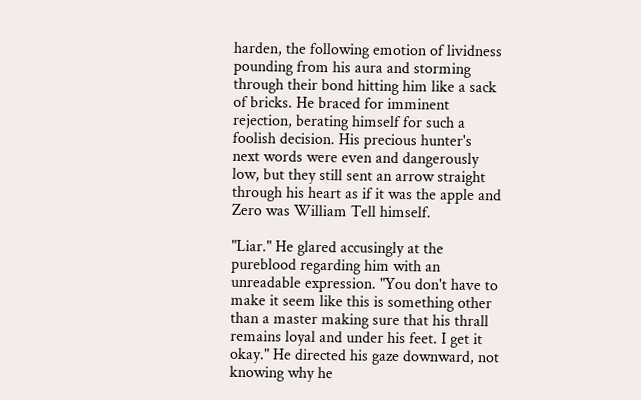harden, the following emotion of lividness pounding from his aura and storming through their bond hitting him like a sack of bricks. He braced for imminent rejection, berating himself for such a foolish decision. His precious hunter's next words were even and dangerously low, but they still sent an arrow straight through his heart as if it was the apple and Zero was William Tell himself.

"Liar." He glared accusingly at the pureblood regarding him with an unreadable expression. "You don't have to make it seem like this is something other than a master making sure that his thrall remains loyal and under his feet. I get it okay." He directed his gaze downward, not knowing why he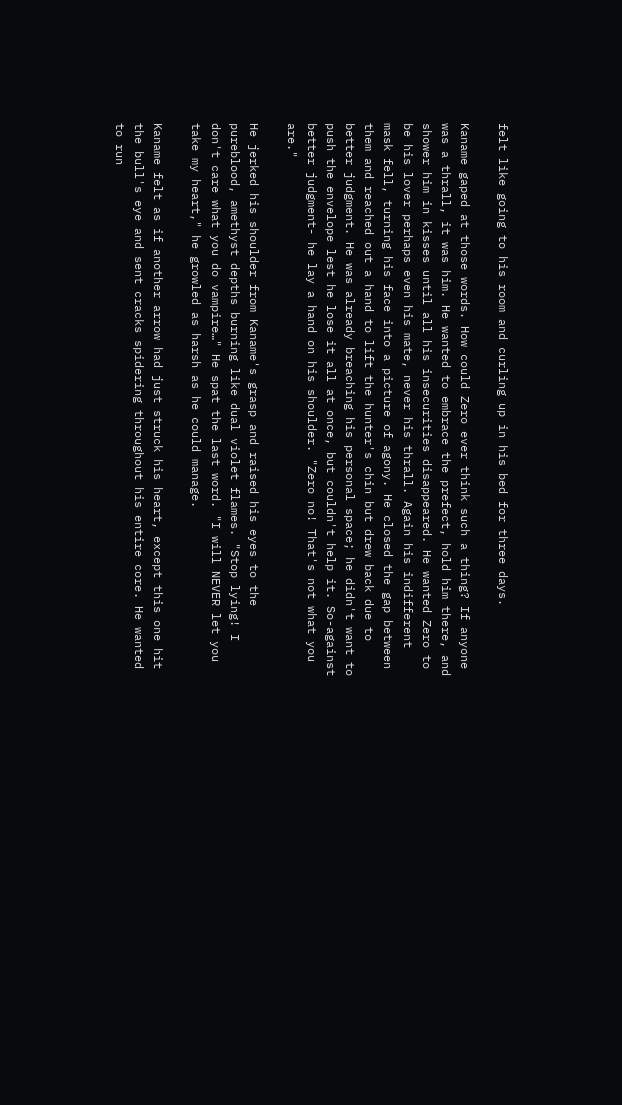felt like going to his room and curling up in his bed for three days.

Kaname gaped at those words. How could Zero ever think such a thing? If anyone was a thrall, it was him. He wanted to embrace the prefect, hold him there, and shower him in kisses until all his insecurities disappeared. He wanted Zero to be his lover perhaps even his mate, never his thrall. Again his indifferent mask fell, turning his face into a picture of agony. He closed the gap between them and reached out a hand to lift the hunter's chin but drew back due to better judgment. He was already breaching his personal space; he didn't want to push the envelope lest he lose it all at once, but couldn't help it. So-against better judgment- he lay a hand on his shoulder. "Zero no! That's not what you are."

He jerked his shoulder from Kaname's grasp and raised his eyes to the pureblood, amethyst depths burning like dual violet flames. "Stop lying! I don't care what you do vampire…" He spat the last word. "I will NEVER let you take my heart," he growled as harsh as he could manage.

Kaname felt as if another arrow had just struck his heart, except this one hit the bull's eye and sent cracks spidering throughout his entire core. He wanted to run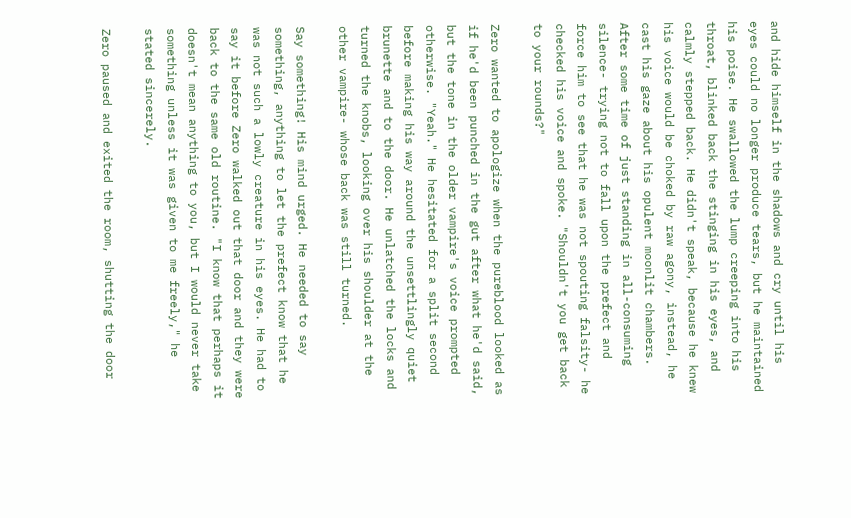and hide himself in the shadows and cry until his eyes could no longer produce tears, but he maintained his poise. He swallowed the lump creeping into his throat, blinked back the stinging in his eyes, and calmly stepped back. He didn't speak, because he knew his voice would be choked by raw agony, instead, he cast his gaze about his opulent moonlit chambers. After some time of just standing in all-consuming silence- trying not to fall upon the prefect and force him to see that he was not spouting falsity- he checked his voice and spoke. "Shouldn't you get back to your rounds?"

Zero wanted to apologize when the pureblood looked as if he'd been punched in the gut after what he'd said, but the tone in the older vampire's voice prompted otherwise. "Yeah." He hesitated for a split second before making his way around the unsettlingly quiet brunette and to the door. He unlatched the locks and turned the knobs, looking over his shoulder at the other vampire- whose back was still turned.

Say something! His mind urged. He needed to say something, anything to let the prefect know that he was not such a lowly creature in his eyes. He had to say it before Zero walked out that door and they were back to the same old routine. "I know that perhaps it doesn't mean anything to you, but I would never take something unless it was given to me freely," he stated sincerely.

Zero paused and exited the room, shutting the door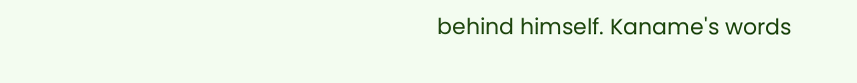behind himself. Kaname's words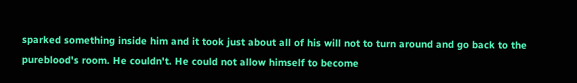sparked something inside him and it took just about all of his will not to turn around and go back to the pureblood's room. He couldn't. He could not allow himself to become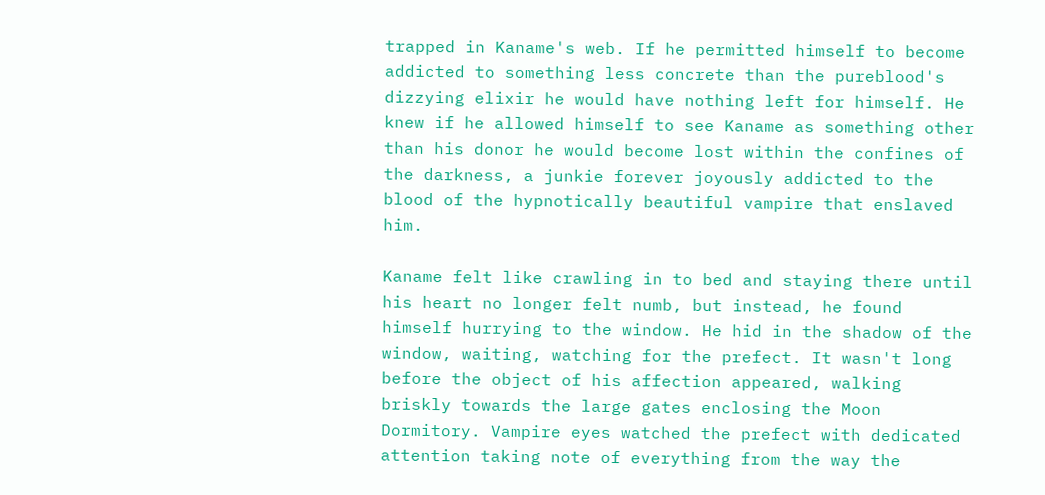trapped in Kaname's web. If he permitted himself to become addicted to something less concrete than the pureblood's dizzying elixir he would have nothing left for himself. He knew if he allowed himself to see Kaname as something other than his donor he would become lost within the confines of the darkness, a junkie forever joyously addicted to the blood of the hypnotically beautiful vampire that enslaved him.

Kaname felt like crawling in to bed and staying there until his heart no longer felt numb, but instead, he found himself hurrying to the window. He hid in the shadow of the window, waiting, watching for the prefect. It wasn't long before the object of his affection appeared, walking briskly towards the large gates enclosing the Moon Dormitory. Vampire eyes watched the prefect with dedicated attention taking note of everything from the way the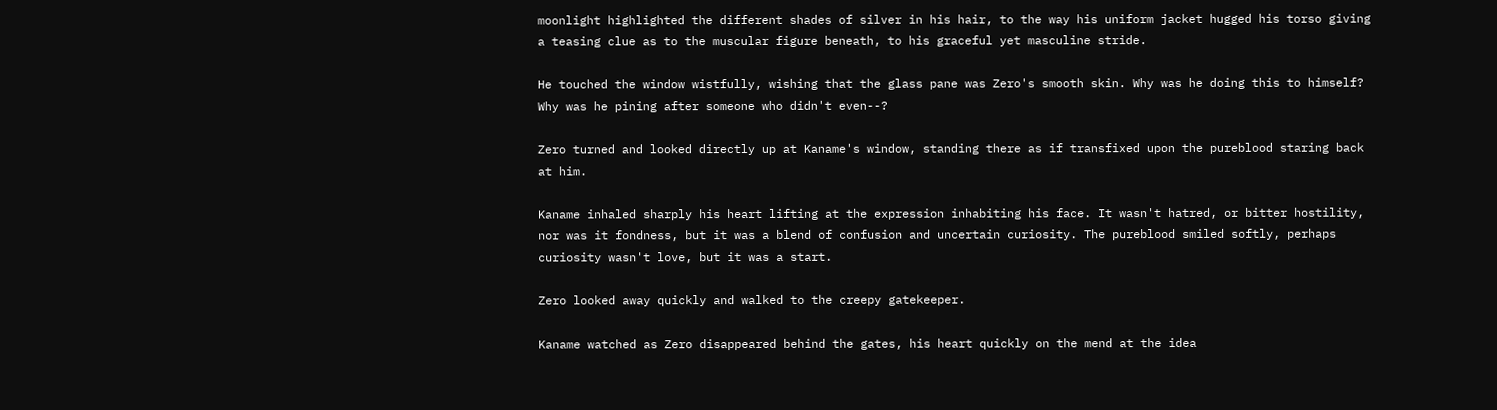moonlight highlighted the different shades of silver in his hair, to the way his uniform jacket hugged his torso giving a teasing clue as to the muscular figure beneath, to his graceful yet masculine stride.

He touched the window wistfully, wishing that the glass pane was Zero's smooth skin. Why was he doing this to himself? Why was he pining after someone who didn't even--?

Zero turned and looked directly up at Kaname's window, standing there as if transfixed upon the pureblood staring back at him.

Kaname inhaled sharply his heart lifting at the expression inhabiting his face. It wasn't hatred, or bitter hostility, nor was it fondness, but it was a blend of confusion and uncertain curiosity. The pureblood smiled softly, perhaps curiosity wasn't love, but it was a start.

Zero looked away quickly and walked to the creepy gatekeeper.

Kaname watched as Zero disappeared behind the gates, his heart quickly on the mend at the idea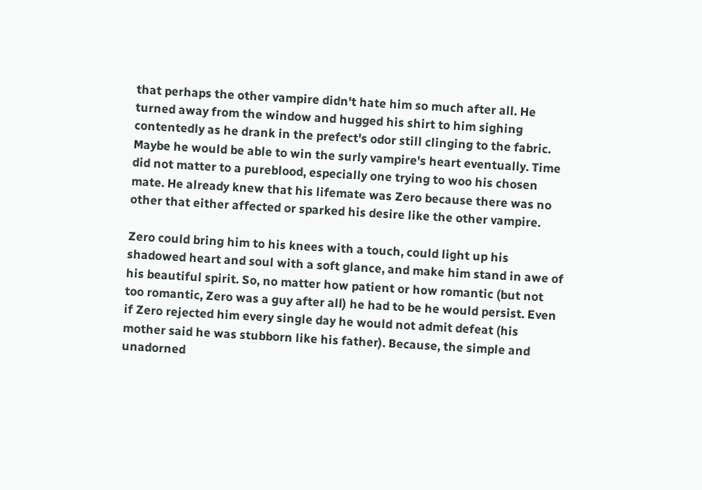that perhaps the other vampire didn't hate him so much after all. He turned away from the window and hugged his shirt to him sighing contentedly as he drank in the prefect's odor still clinging to the fabric. Maybe he would be able to win the surly vampire's heart eventually. Time did not matter to a pureblood, especially one trying to woo his chosen mate. He already knew that his lifemate was Zero because there was no other that either affected or sparked his desire like the other vampire.

Zero could bring him to his knees with a touch, could light up his shadowed heart and soul with a soft glance, and make him stand in awe of his beautiful spirit. So, no matter how patient or how romantic (but not too romantic, Zero was a guy after all) he had to be he would persist. Even if Zero rejected him every single day he would not admit defeat (his mother said he was stubborn like his father). Because, the simple and unadorned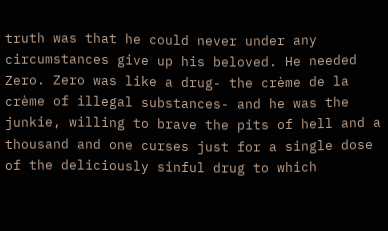truth was that he could never under any circumstances give up his beloved. He needed Zero. Zero was like a drug- the crème de la crème of illegal substances- and he was the junkie, willing to brave the pits of hell and a thousand and one curses just for a single dose of the deliciously sinful drug to which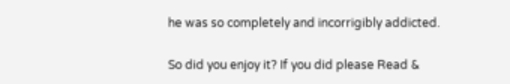he was so completely and incorrigibly addicted.

So did you enjoy it? If you did please Read &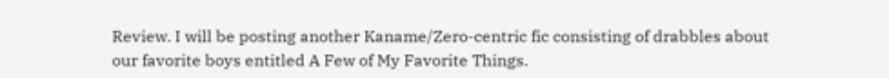Review. I will be posting another Kaname/Zero-centric fic consisting of drabbles about our favorite boys entitled A Few of My Favorite Things.